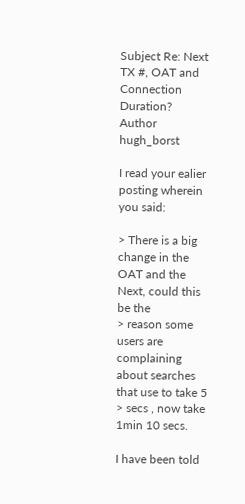Subject Re: Next TX #, OAT and Connection Duration?
Author hugh_borst

I read your ealier posting wherein you said:

> There is a big change in the OAT and the Next, could this be the
> reason some users are complaining about searches that use to take 5
> secs , now take 1min 10 secs.

I have been told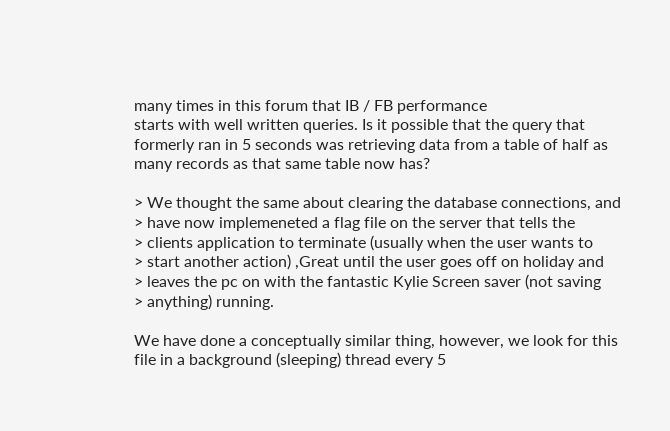many times in this forum that IB / FB performance
starts with well written queries. Is it possible that the query that
formerly ran in 5 seconds was retrieving data from a table of half as
many records as that same table now has?

> We thought the same about clearing the database connections, and
> have now implemeneted a flag file on the server that tells the
> clients application to terminate (usually when the user wants to
> start another action) ,Great until the user goes off on holiday and
> leaves the pc on with the fantastic Kylie Screen saver (not saving
> anything) running.

We have done a conceptually similar thing, however, we look for this
file in a background (sleeping) thread every 5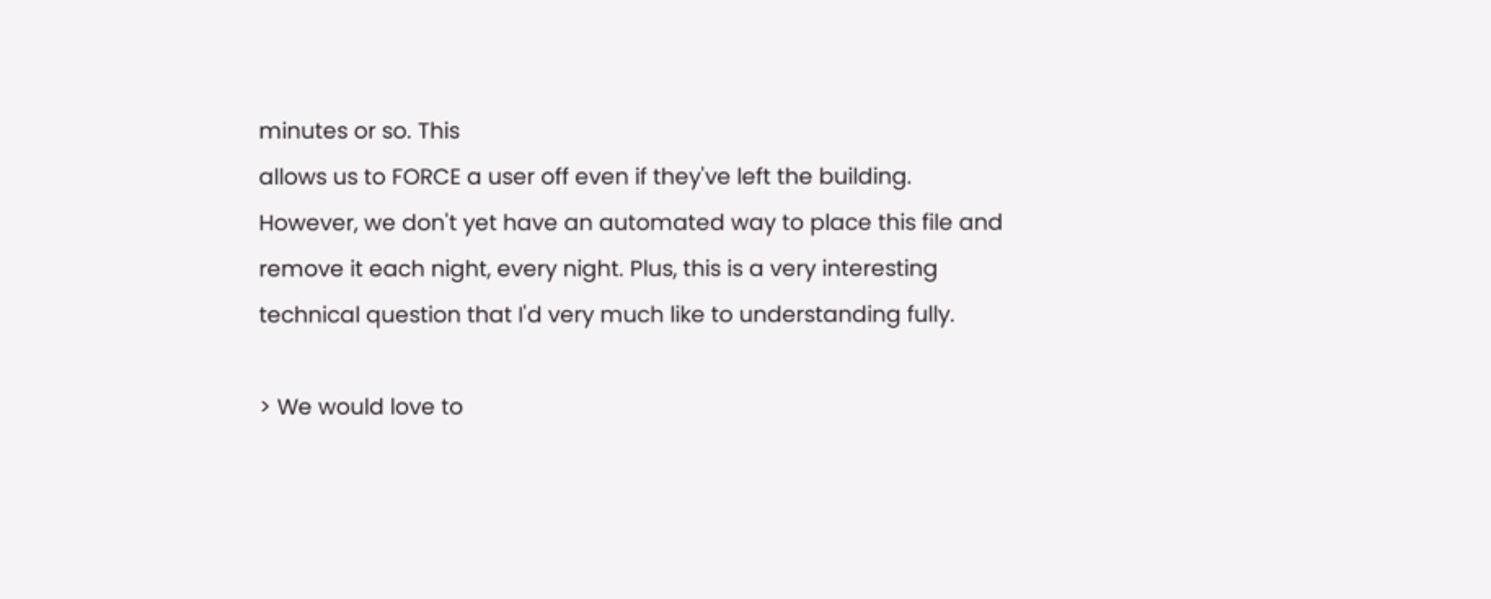minutes or so. This
allows us to FORCE a user off even if they've left the building.
However, we don't yet have an automated way to place this file and
remove it each night, every night. Plus, this is a very interesting
technical question that I'd very much like to understanding fully.

> We would love to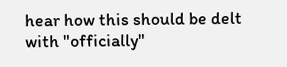hear how this should be delt with "officially"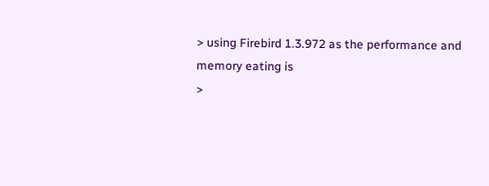> using Firebird 1.3.972 as the performance and memory eating is
>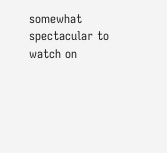somewhat spectacular to watch on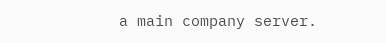a main company server.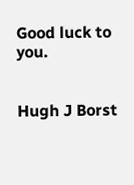Good luck to you.


Hugh J Borst